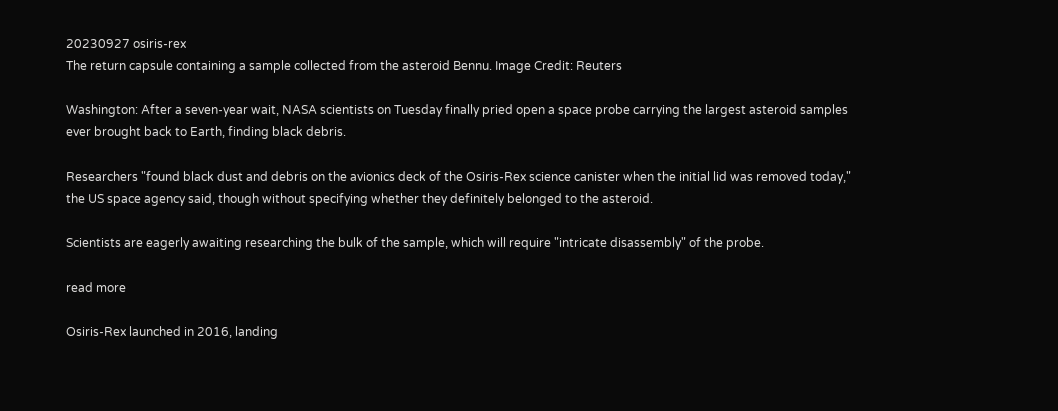20230927 osiris-rex
The return capsule containing a sample collected from the asteroid Bennu. Image Credit: Reuters

Washington: After a seven-year wait, NASA scientists on Tuesday finally pried open a space probe carrying the largest asteroid samples ever brought back to Earth, finding black debris.

Researchers "found black dust and debris on the avionics deck of the Osiris-Rex science canister when the initial lid was removed today," the US space agency said, though without specifying whether they definitely belonged to the asteroid.

Scientists are eagerly awaiting researching the bulk of the sample, which will require "intricate disassembly" of the probe.

read more

Osiris-Rex launched in 2016, landing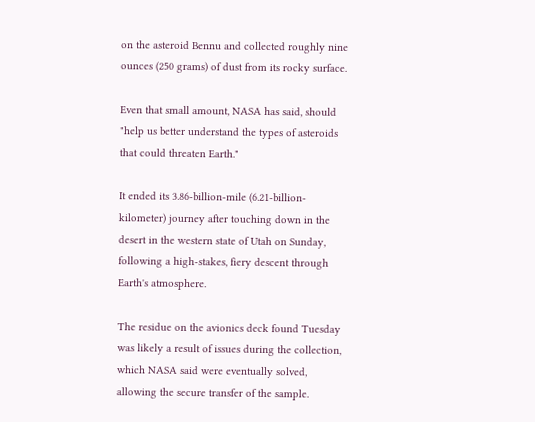on the asteroid Bennu and collected roughly nine ounces (250 grams) of dust from its rocky surface.

Even that small amount, NASA has said, should "help us better understand the types of asteroids that could threaten Earth."

It ended its 3.86-billion-mile (6.21-billion-kilometer) journey after touching down in the desert in the western state of Utah on Sunday, following a high-stakes, fiery descent through Earth's atmosphere.

The residue on the avionics deck found Tuesday was likely a result of issues during the collection, which NASA said were eventually solved, allowing the secure transfer of the sample.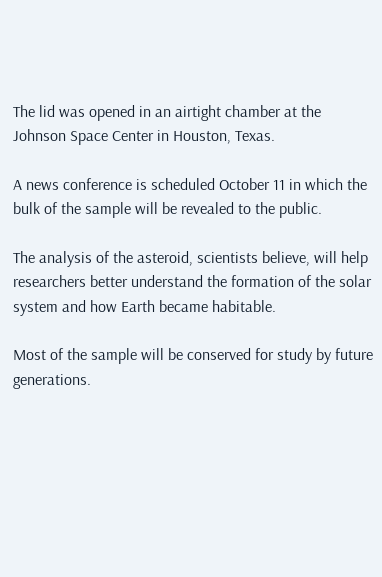The lid was opened in an airtight chamber at the Johnson Space Center in Houston, Texas.

A news conference is scheduled October 11 in which the bulk of the sample will be revealed to the public.

The analysis of the asteroid, scientists believe, will help researchers better understand the formation of the solar system and how Earth became habitable.

Most of the sample will be conserved for study by future generations.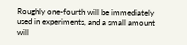Roughly one-fourth will be immediately used in experiments, and a small amount will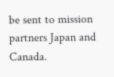be sent to mission partners Japan and Canada.